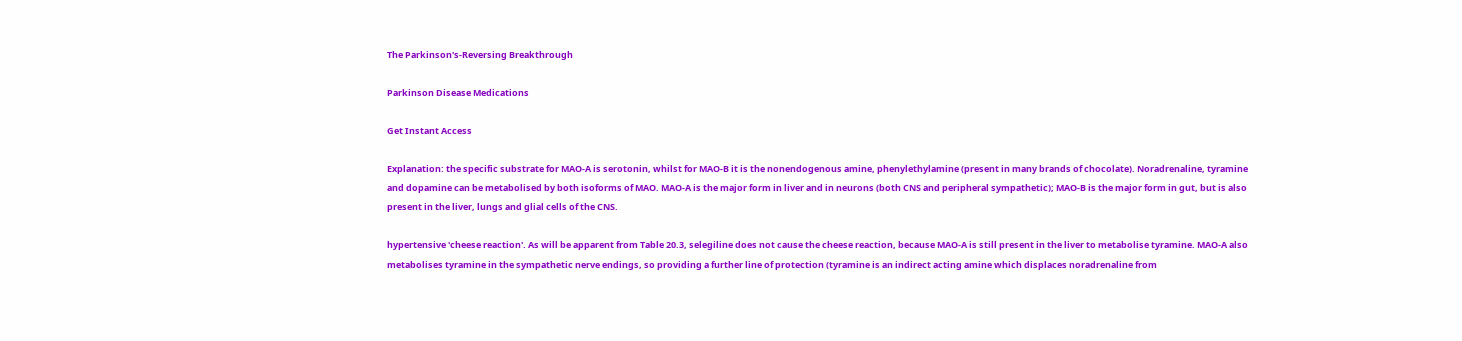The Parkinson's-Reversing Breakthrough

Parkinson Disease Medications

Get Instant Access

Explanation: the specific substrate for MAO-A is serotonin, whilst for MAO-B it is the nonendogenous amine, phenylethylamine (present in many brands of chocolate). Noradrenaline, tyramine and dopamine can be metabolised by both isoforms of MAO. MAO-A is the major form in liver and in neurons (both CNS and peripheral sympathetic); MAO-B is the major form in gut, but is also present in the liver, lungs and glial cells of the CNS.

hypertensive 'cheese reaction'. As will be apparent from Table 20.3, selegiline does not cause the cheese reaction, because MAO-A is still present in the liver to metabolise tyramine. MAO-A also metabolises tyramine in the sympathetic nerve endings, so providing a further line of protection (tyramine is an indirect acting amine which displaces noradrenaline from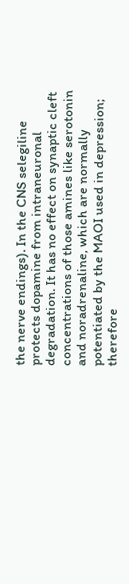the nerve endings). In the CNS selegiline protects dopamine from intraneuronal degradation. It has no effect on synaptic cleft concentrations of those amines like serotonin and noradrenaline, which are normally potentiated by the MAOI used in depression; therefore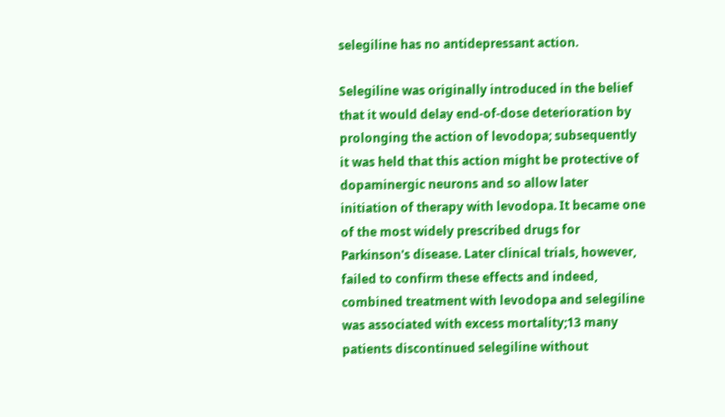selegiline has no antidepressant action.

Selegiline was originally introduced in the belief that it would delay end-of-dose deterioration by prolonging the action of levodopa; subsequently it was held that this action might be protective of dopaminergic neurons and so allow later initiation of therapy with levodopa. It became one of the most widely prescribed drugs for Parkinson's disease. Later clinical trials, however, failed to confirm these effects and indeed, combined treatment with levodopa and selegiline was associated with excess mortality;13 many patients discontinued selegiline without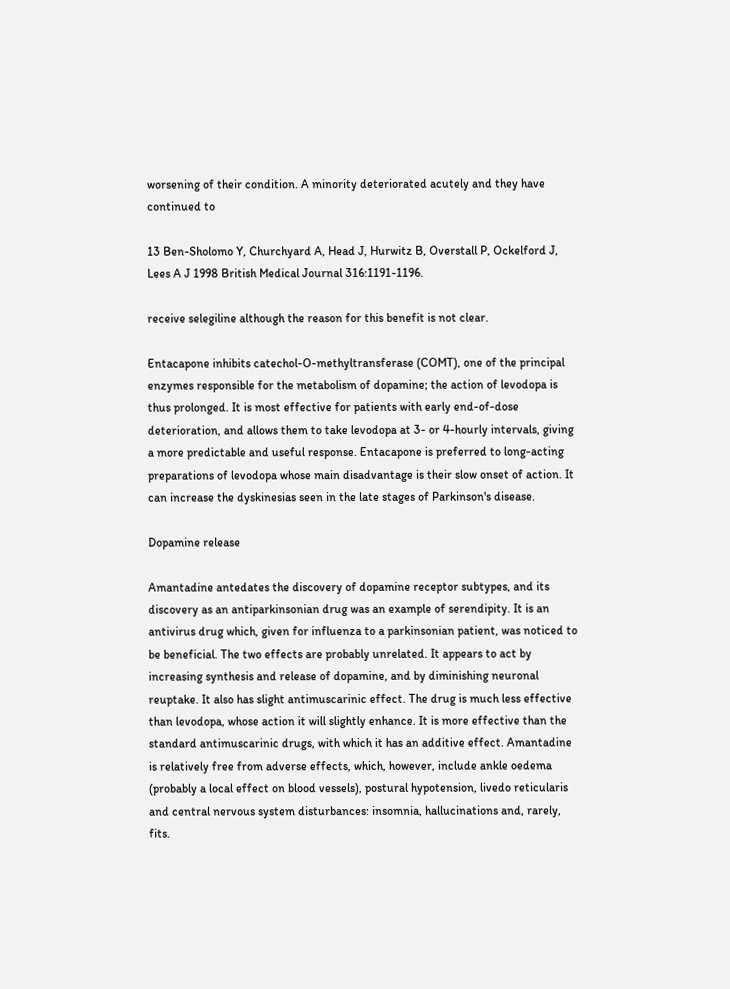worsening of their condition. A minority deteriorated acutely and they have continued to

13 Ben-Sholomo Y, Churchyard A, Head J, Hurwitz B, Overstall P, Ockelford J, Lees A J 1998 British Medical Journal 316:1191-1196.

receive selegiline although the reason for this benefit is not clear.

Entacapone inhibits catechol-O-methyltransferase (COMT), one of the principal enzymes responsible for the metabolism of dopamine; the action of levodopa is thus prolonged. It is most effective for patients with early end-of-dose deterioration, and allows them to take levodopa at 3- or 4-hourly intervals, giving a more predictable and useful response. Entacapone is preferred to long-acting preparations of levodopa whose main disadvantage is their slow onset of action. It can increase the dyskinesias seen in the late stages of Parkinson's disease.

Dopamine release

Amantadine antedates the discovery of dopamine receptor subtypes, and its discovery as an antiparkinsonian drug was an example of serendipity. It is an antivirus drug which, given for influenza to a parkinsonian patient, was noticed to be beneficial. The two effects are probably unrelated. It appears to act by increasing synthesis and release of dopamine, and by diminishing neuronal reuptake. It also has slight antimuscarinic effect. The drug is much less effective than levodopa, whose action it will slightly enhance. It is more effective than the standard antimuscarinic drugs, with which it has an additive effect. Amantadine is relatively free from adverse effects, which, however, include ankle oedema (probably a local effect on blood vessels), postural hypotension, livedo reticularis and central nervous system disturbances: insomnia, hallucinations and, rarely, fits.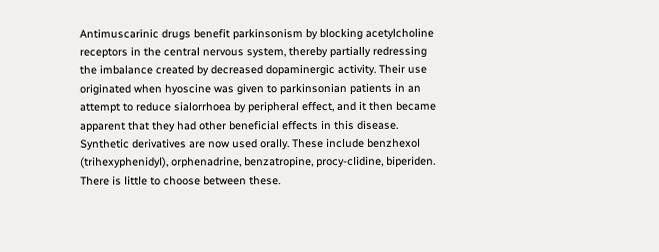Antimuscarinic drugs benefit parkinsonism by blocking acetylcholine receptors in the central nervous system, thereby partially redressing the imbalance created by decreased dopaminergic activity. Their use originated when hyoscine was given to parkinsonian patients in an attempt to reduce sialorrhoea by peripheral effect, and it then became apparent that they had other beneficial effects in this disease. Synthetic derivatives are now used orally. These include benzhexol (trihexyphenidyl), orphenadrine, benzatropine, procy-clidine, biperiden. There is little to choose between these.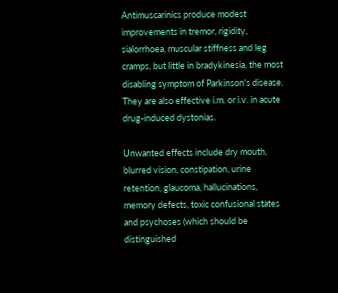Antimuscarinics produce modest improvements in tremor, rigidity, sialorrhoea, muscular stiffness and leg cramps, but little in bradykinesia, the most disabling symptom of Parkinson's disease. They are also effective i.m. or i.v. in acute drug-induced dystonias.

Unwanted effects include dry mouth, blurred vision, constipation, urine retention, glaucoma, hallucinations, memory defects, toxic confusional states and psychoses (which should be distinguished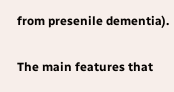from presenile dementia).

The main features that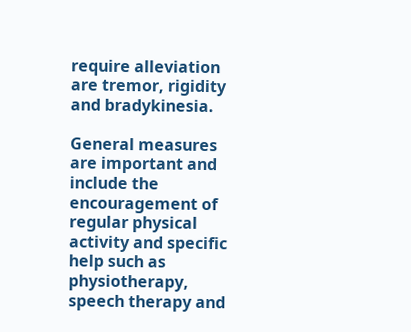require alleviation are tremor, rigidity and bradykinesia.

General measures are important and include the encouragement of regular physical activity and specific help such as physiotherapy, speech therapy and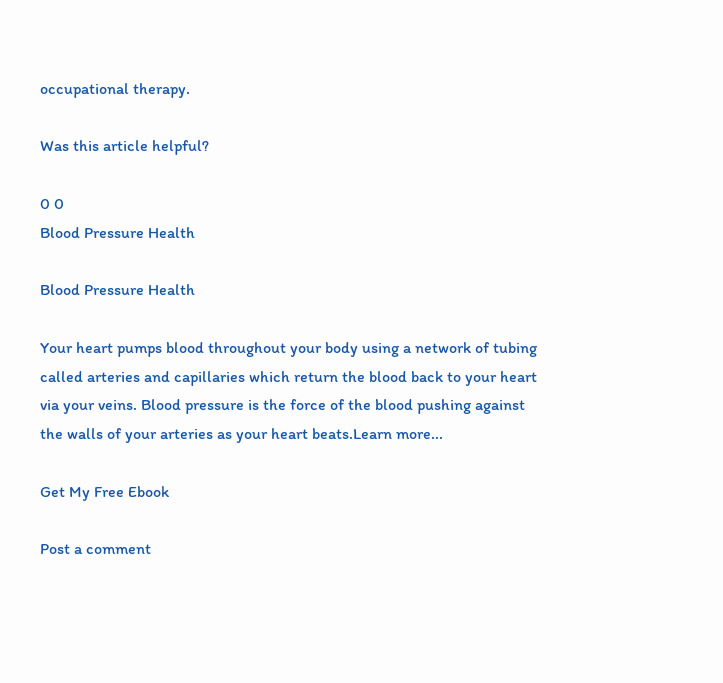occupational therapy.

Was this article helpful?

0 0
Blood Pressure Health

Blood Pressure Health

Your heart pumps blood throughout your body using a network of tubing called arteries and capillaries which return the blood back to your heart via your veins. Blood pressure is the force of the blood pushing against the walls of your arteries as your heart beats.Learn more...

Get My Free Ebook

Post a comment